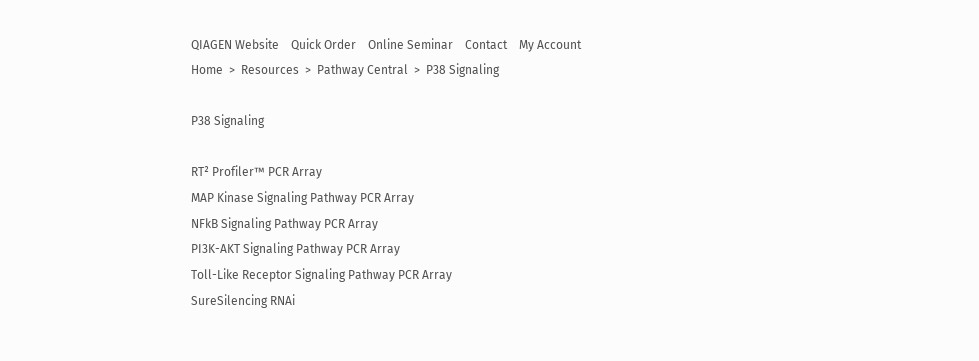QIAGEN Website    Quick Order    Online Seminar    Contact    My Account
Home  >  Resources  >  Pathway Central  >  P38 Signaling

P38 Signaling

RT² Profiler™ PCR Array
MAP Kinase Signaling Pathway PCR Array
NFkB Signaling Pathway PCR Array
PI3K-AKT Signaling Pathway PCR Array
Toll-Like Receptor Signaling Pathway PCR Array
SureSilencing RNAi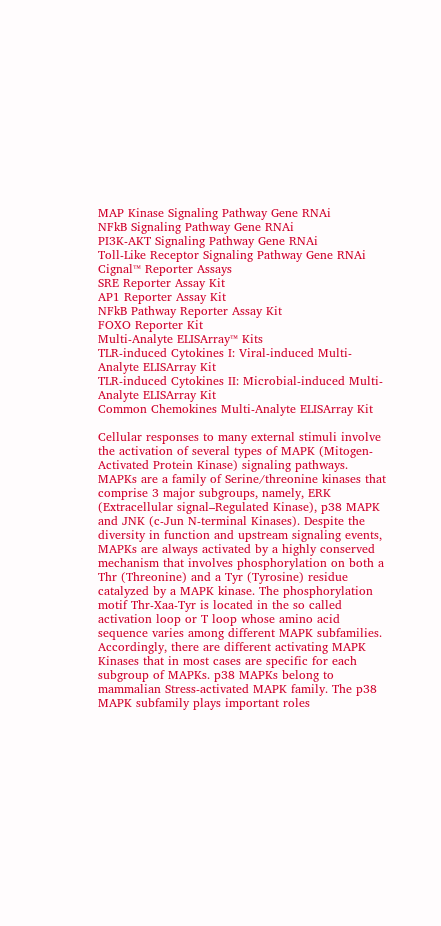MAP Kinase Signaling Pathway Gene RNAi
NFkB Signaling Pathway Gene RNAi
PI3K-AKT Signaling Pathway Gene RNAi
Toll-Like Receptor Signaling Pathway Gene RNAi
Cignal™ Reporter Assays
SRE Reporter Assay Kit
AP1 Reporter Assay Kit
NFkB Pathway Reporter Assay Kit
FOXO Reporter Kit
Multi-Analyte ELISArray™ Kits
TLR-induced Cytokines I: Viral-induced Multi-Analyte ELISArray Kit
TLR-induced Cytokines II: Microbial-induced Multi-Analyte ELISArray Kit
Common Chemokines Multi-Analyte ELISArray Kit

Cellular responses to many external stimuli involve the activation of several types of MAPK (Mitogen-Activated Protein Kinase) signaling pathways. MAPKs are a family of Serine/threonine kinases that comprise 3 major subgroups, namely, ERK (Extracellular signal–Regulated Kinase), p38 MAPK and JNK (c-Jun N-terminal Kinases). Despite the diversity in function and upstream signaling events, MAPKs are always activated by a highly conserved mechanism that involves phosphorylation on both a Thr (Threonine) and a Tyr (Tyrosine) residue catalyzed by a MAPK kinase. The phosphorylation motif Thr-Xaa-Tyr is located in the so called activation loop or T loop whose amino acid sequence varies among different MAPK subfamilies. Accordingly, there are different activating MAPK Kinases that in most cases are specific for each subgroup of MAPKs. p38 MAPKs belong to mammalian Stress-activated MAPK family. The p38 MAPK subfamily plays important roles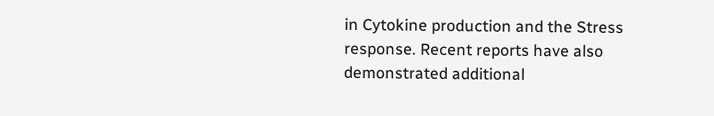in Cytokine production and the Stress response. Recent reports have also demonstrated additional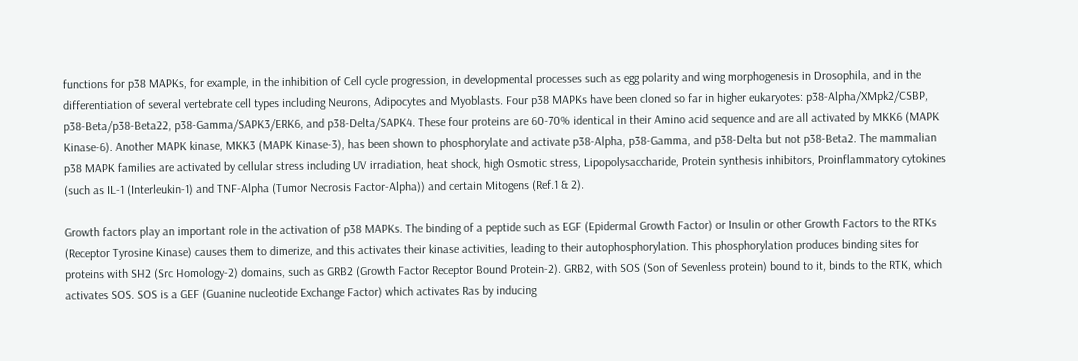functions for p38 MAPKs, for example, in the inhibition of Cell cycle progression, in developmental processes such as egg polarity and wing morphogenesis in Drosophila, and in the differentiation of several vertebrate cell types including Neurons, Adipocytes and Myoblasts. Four p38 MAPKs have been cloned so far in higher eukaryotes: p38-Alpha/XMpk2/CSBP, p38-Beta/p38-Beta22, p38-Gamma/SAPK3/ERK6, and p38-Delta/SAPK4. These four proteins are 60-70% identical in their Amino acid sequence and are all activated by MKK6 (MAPK Kinase-6). Another MAPK kinase, MKK3 (MAPK Kinase-3), has been shown to phosphorylate and activate p38-Alpha, p38-Gamma, and p38-Delta but not p38-Beta2. The mammalian p38 MAPK families are activated by cellular stress including UV irradiation, heat shock, high Osmotic stress, Lipopolysaccharide, Protein synthesis inhibitors, Proinflammatory cytokines (such as IL-1 (Interleukin-1) and TNF-Alpha (Tumor Necrosis Factor-Alpha)) and certain Mitogens (Ref.1 & 2).

Growth factors play an important role in the activation of p38 MAPKs. The binding of a peptide such as EGF (Epidermal Growth Factor) or Insulin or other Growth Factors to the RTKs (Receptor Tyrosine Kinase) causes them to dimerize, and this activates their kinase activities, leading to their autophosphorylation. This phosphorylation produces binding sites for proteins with SH2 (Src Homology-2) domains, such as GRB2 (Growth Factor Receptor Bound Protein-2). GRB2, with SOS (Son of Sevenless protein) bound to it, binds to the RTK, which activates SOS. SOS is a GEF (Guanine nucleotide Exchange Factor) which activates Ras by inducing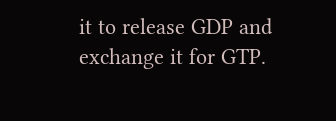it to release GDP and exchange it for GTP.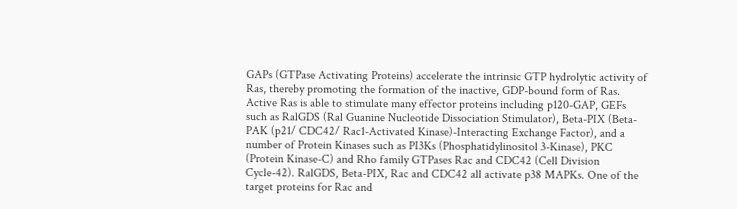GAPs (GTPase Activating Proteins) accelerate the intrinsic GTP hydrolytic activity of Ras, thereby promoting the formation of the inactive, GDP-bound form of Ras. Active Ras is able to stimulate many effector proteins including p120-GAP, GEFs such as RalGDS (Ral Guanine Nucleotide Dissociation Stimulator), Beta-PIX (Beta-PAK (p21/ CDC42/ Rac1-Activated Kinase)-Interacting Exchange Factor), and a number of Protein Kinases such as PI3Ks (Phosphatidylinositol 3-Kinase), PKC (Protein Kinase-C) and Rho family GTPases Rac and CDC42 (Cell Division Cycle-42). RalGDS, Beta-PIX, Rac and CDC42 all activate p38 MAPKs. One of the target proteins for Rac and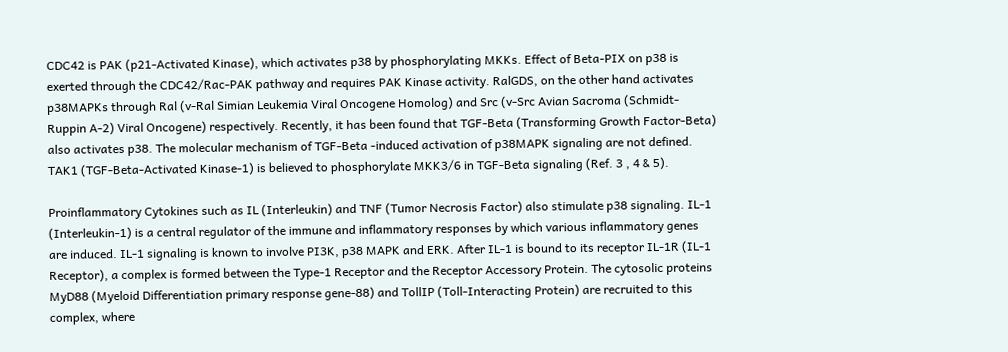CDC42 is PAK (p21-Activated Kinase), which activates p38 by phosphorylating MKKs. Effect of Beta-PIX on p38 is exerted through the CDC42/Rac-PAK pathway and requires PAK Kinase activity. RalGDS, on the other hand activates p38MAPKs through Ral (v-Ral Simian Leukemia Viral Oncogene Homolog) and Src (v-Src Avian Sacroma (Schmidt-Ruppin A-2) Viral Oncogene) respectively. Recently, it has been found that TGF-Beta (Transforming Growth Factor-Beta) also activates p38. The molecular mechanism of TGF-Beta -induced activation of p38MAPK signaling are not defined. TAK1 (TGF-Beta-Activated Kinase-1) is believed to phosphorylate MKK3/6 in TGF-Beta signaling (Ref. 3 , 4 & 5).

Proinflammatory Cytokines such as IL (Interleukin) and TNF (Tumor Necrosis Factor) also stimulate p38 signaling. IL-1 (Interleukin-1) is a central regulator of the immune and inflammatory responses by which various inflammatory genes are induced. IL-1 signaling is known to involve PI3K, p38 MAPK and ERK. After IL-1 is bound to its receptor IL-1R (IL-1 Receptor), a complex is formed between the Type-1 Receptor and the Receptor Accessory Protein. The cytosolic proteins MyD88 (Myeloid Differentiation primary response gene-88) and TollIP (Toll-Interacting Protein) are recruited to this complex, where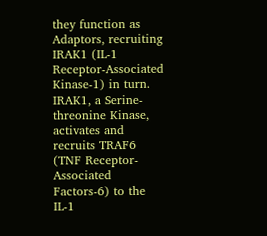they function as Adaptors, recruiting IRAK1 (IL-1 Receptor-Associated Kinase-1) in turn. IRAK1, a Serine-threonine Kinase, activates and recruits TRAF6 (TNF Receptor-Associated Factors-6) to the IL-1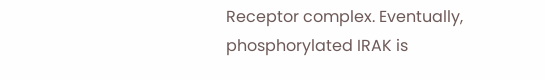Receptor complex. Eventually, phosphorylated IRAK is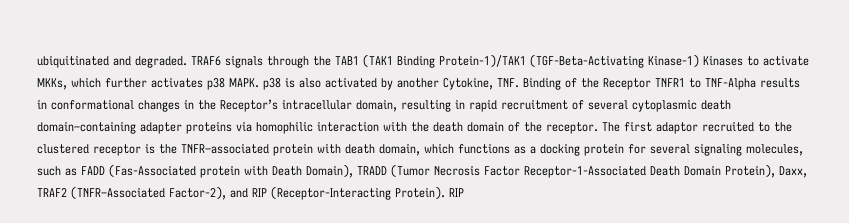ubiquitinated and degraded. TRAF6 signals through the TAB1 (TAK1 Binding Protein-1)/TAK1 (TGF-Beta-Activating Kinase-1) Kinases to activate MKKs, which further activates p38 MAPK. p38 is also activated by another Cytokine, TNF. Binding of the Receptor TNFR1 to TNF-Alpha results in conformational changes in the Receptor’s intracellular domain, resulting in rapid recruitment of several cytoplasmic death domain–containing adapter proteins via homophilic interaction with the death domain of the receptor. The first adaptor recruited to the clustered receptor is the TNFR–associated protein with death domain, which functions as a docking protein for several signaling molecules, such as FADD (Fas-Associated protein with Death Domain), TRADD (Tumor Necrosis Factor Receptor-1-Associated Death Domain Protein), Daxx, TRAF2 (TNFR–Associated Factor-2), and RIP (Receptor-Interacting Protein). RIP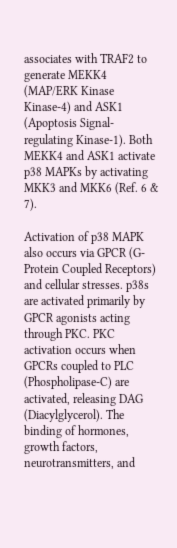associates with TRAF2 to generate MEKK4 (MAP/ERK Kinase Kinase-4) and ASK1 (Apoptosis Signal-regulating Kinase-1). Both MEKK4 and ASK1 activate p38 MAPKs by activating MKK3 and MKK6 (Ref. 6 & 7).

Activation of p38 MAPK also occurs via GPCR (G-Protein Coupled Receptors) and cellular stresses. p38s are activated primarily by GPCR agonists acting through PKC. PKC activation occurs when GPCRs coupled to PLC (Phospholipase-C) are activated, releasing DAG (Diacylglycerol). The binding of hormones, growth factors, neurotransmitters, and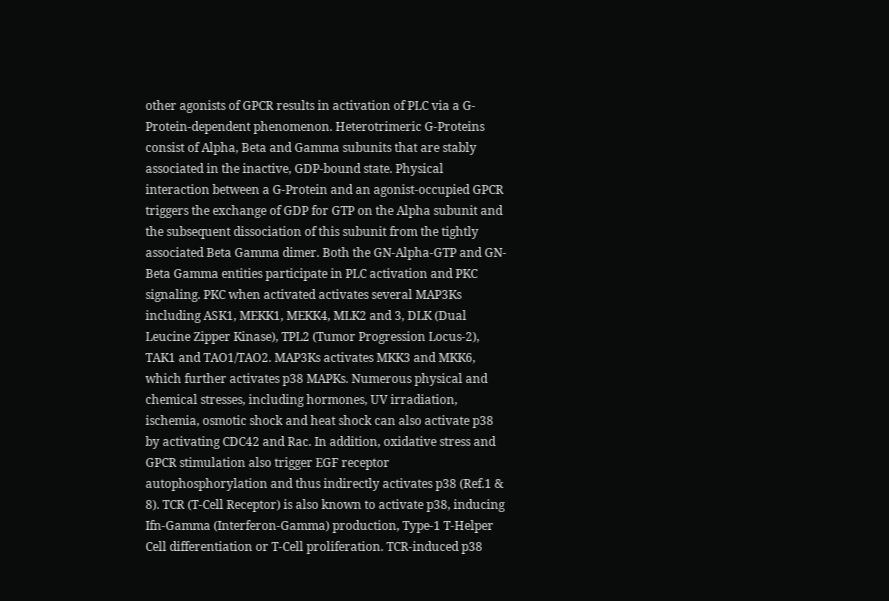other agonists of GPCR results in activation of PLC via a G-Protein-dependent phenomenon. Heterotrimeric G-Proteins consist of Alpha, Beta and Gamma subunits that are stably associated in the inactive, GDP-bound state. Physical interaction between a G-Protein and an agonist-occupied GPCR triggers the exchange of GDP for GTP on the Alpha subunit and the subsequent dissociation of this subunit from the tightly associated Beta Gamma dimer. Both the GN-Alpha-GTP and GN-Beta Gamma entities participate in PLC activation and PKC signaling. PKC when activated activates several MAP3Ks including ASK1, MEKK1, MEKK4, MLK2 and 3, DLK (Dual Leucine Zipper Kinase), TPL2 (Tumor Progression Locus-2), TAK1 and TAO1/TAO2. MAP3Ks activates MKK3 and MKK6, which further activates p38 MAPKs. Numerous physical and chemical stresses, including hormones, UV irradiation, ischemia, osmotic shock and heat shock can also activate p38 by activating CDC42 and Rac. In addition, oxidative stress and GPCR stimulation also trigger EGF receptor autophosphorylation and thus indirectly activates p38 (Ref.1 & 8). TCR (T-Cell Receptor) is also known to activate p38, inducing Ifn-Gamma (Interferon-Gamma) production, Type-1 T-Helper Cell differentiation or T-Cell proliferation. TCR-induced p38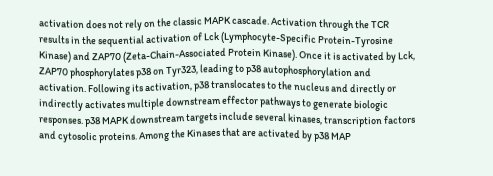activation does not rely on the classic MAPK cascade. Activation through the TCR results in the sequential activation of Lck (Lymphocyte-Specific Protein-Tyrosine Kinase) and ZAP70 (Zeta-Chain-Associated Protein Kinase). Once it is activated by Lck, ZAP70 phosphorylates p38 on Tyr323, leading to p38 autophosphorylation and activation. Following its activation, p38 translocates to the nucleus and directly or indirectly activates multiple downstream effector pathways to generate biologic responses. p38 MAPK downstream targets include several kinases, transcription factors and cytosolic proteins. Among the Kinases that are activated by p38 MAP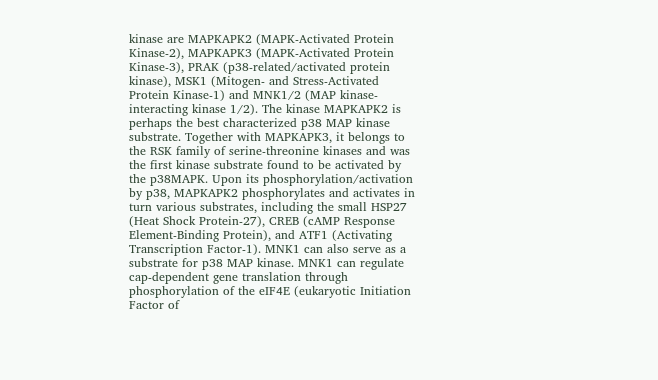kinase are MAPKAPK2 (MAPK-Activated Protein Kinase-2), MAPKAPK3 (MAPK-Activated Protein Kinase-3), PRAK (p38-related/activated protein kinase), MSK1 (Mitogen- and Stress-Activated Protein Kinase-1) and MNK1/2 (MAP kinase-interacting kinase 1/2). The kinase MAPKAPK2 is perhaps the best characterized p38 MAP kinase substrate. Together with MAPKAPK3, it belongs to the RSK family of serine-threonine kinases and was the first kinase substrate found to be activated by the p38MAPK. Upon its phosphorylation/activation by p38, MAPKAPK2 phosphorylates and activates in turn various substrates, including the small HSP27 (Heat Shock Protein-27), CREB (cAMP Response Element-Binding Protein), and ATF1 (Activating Transcription Factor-1). MNK1 can also serve as a substrate for p38 MAP kinase. MNK1 can regulate cap-dependent gene translation through phosphorylation of the eIF4E (eukaryotic Initiation Factor of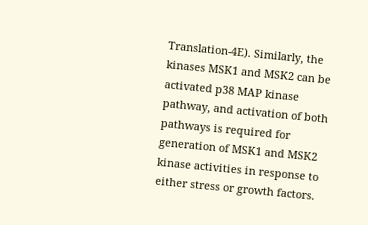Translation-4E). Similarly, the kinases MSK1 and MSK2 can be activated p38 MAP kinase pathway, and activation of both pathways is required for generation of MSK1 and MSK2 kinase activities in response to either stress or growth factors.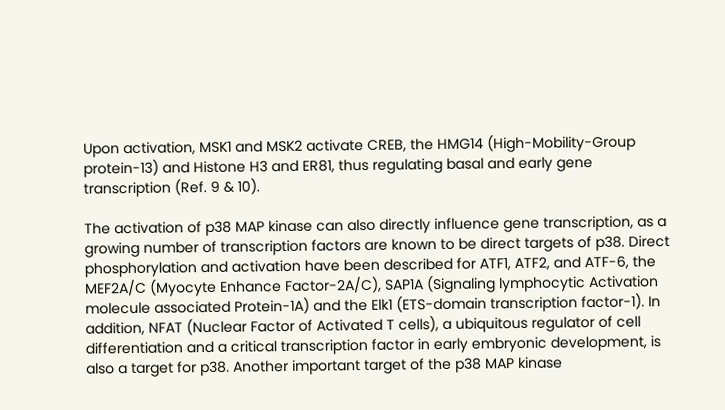Upon activation, MSK1 and MSK2 activate CREB, the HMG14 (High-Mobility-Group protein-13) and Histone H3 and ER81, thus regulating basal and early gene transcription (Ref. 9 & 10).

The activation of p38 MAP kinase can also directly influence gene transcription, as a growing number of transcription factors are known to be direct targets of p38. Direct phosphorylation and activation have been described for ATF1, ATF2, and ATF-6, the MEF2A/C (Myocyte Enhance Factor-2A/C), SAP1A (Signaling lymphocytic Activation molecule associated Protein-1A) and the Elk1 (ETS-domain transcription factor-1). In addition, NFAT (Nuclear Factor of Activated T cells), a ubiquitous regulator of cell differentiation and a critical transcription factor in early embryonic development, is also a target for p38. Another important target of the p38 MAP kinase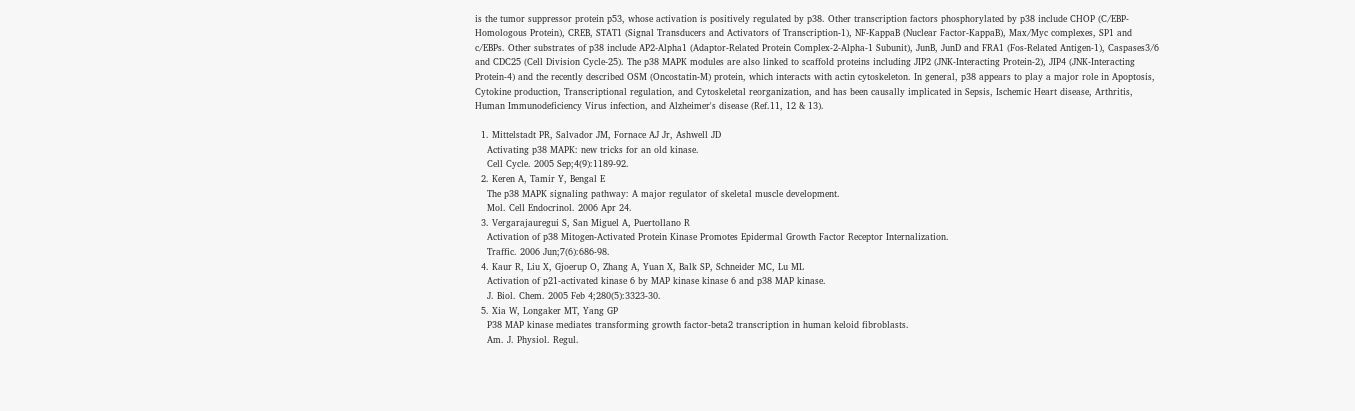is the tumor suppressor protein p53, whose activation is positively regulated by p38. Other transcription factors phosphorylated by p38 include CHOP (C/EBP-Homologous Protein), CREB, STAT1 (Signal Transducers and Activators of Transcription-1), NF-KappaB (Nuclear Factor-KappaB), Max/Myc complexes, SP1 and c/EBPs. Other substrates of p38 include AP2-Alpha1 (Adaptor-Related Protein Complex-2-Alpha-1 Subunit), JunB, JunD and FRA1 (Fos-Related Antigen-1), Caspases3/6 and CDC25 (Cell Division Cycle-25). The p38 MAPK modules are also linked to scaffold proteins including JIP2 (JNK-Interacting Protein-2), JIP4 (JNK-Interacting Protein-4) and the recently described OSM (Oncostatin-M) protein, which interacts with actin cytoskeleton. In general, p38 appears to play a major role in Apoptosis, Cytokine production, Transcriptional regulation, and Cytoskeletal reorganization, and has been causally implicated in Sepsis, Ischemic Heart disease, Arthritis, Human Immunodeficiency Virus infection, and Alzheimer's disease (Ref.11, 12 & 13).

  1. Mittelstadt PR, Salvador JM, Fornace AJ Jr, Ashwell JD
    Activating p38 MAPK: new tricks for an old kinase.
    Cell Cycle. 2005 Sep;4(9):1189-92.
  2. Keren A, Tamir Y, Bengal E
    The p38 MAPK signaling pathway: A major regulator of skeletal muscle development.
    Mol. Cell Endocrinol. 2006 Apr 24.
  3. Vergarajauregui S, San Miguel A, Puertollano R
    Activation of p38 Mitogen-Activated Protein Kinase Promotes Epidermal Growth Factor Receptor Internalization.
    Traffic. 2006 Jun;7(6):686-98.
  4. Kaur R, Liu X, Gjoerup O, Zhang A, Yuan X, Balk SP, Schneider MC, Lu ML
    Activation of p21-activated kinase 6 by MAP kinase kinase 6 and p38 MAP kinase.
    J. Biol. Chem. 2005 Feb 4;280(5):3323-30.
  5. Xia W, Longaker MT, Yang GP
    P38 MAP kinase mediates transforming growth factor-beta2 transcription in human keloid fibroblasts.
    Am. J. Physiol. Regul.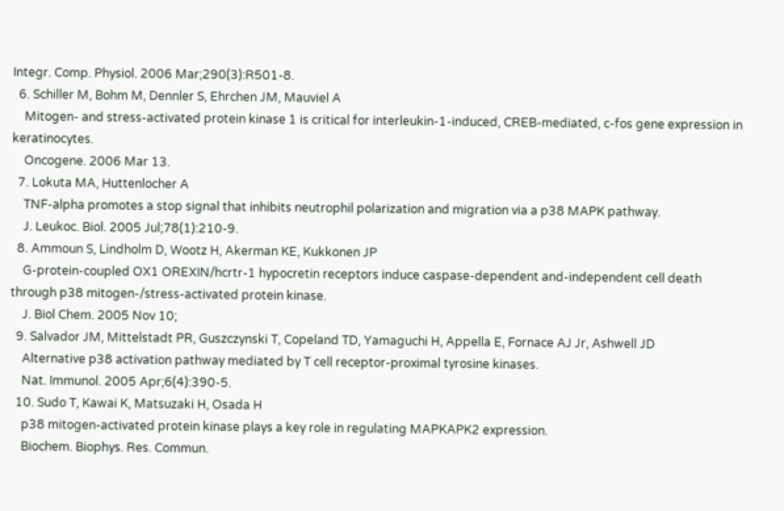Integr. Comp. Physiol. 2006 Mar;290(3):R501-8.
  6. Schiller M, Bohm M, Dennler S, Ehrchen JM, Mauviel A
    Mitogen- and stress-activated protein kinase 1 is critical for interleukin-1-induced, CREB-mediated, c-fos gene expression in keratinocytes.
    Oncogene. 2006 Mar 13.
  7. Lokuta MA, Huttenlocher A
    TNF-alpha promotes a stop signal that inhibits neutrophil polarization and migration via a p38 MAPK pathway.
    J. Leukoc. Biol. 2005 Jul;78(1):210-9.
  8. Ammoun S, Lindholm D, Wootz H, Akerman KE, Kukkonen JP
    G-protein-coupled OX1 OREXIN/hcrtr-1 hypocretin receptors induce caspase-dependent and-independent cell death through p38 mitogen-/stress-activated protein kinase.
    J. Biol Chem. 2005 Nov 10;
  9. Salvador JM, Mittelstadt PR, Guszczynski T, Copeland TD, Yamaguchi H, Appella E, Fornace AJ Jr, Ashwell JD
    Alternative p38 activation pathway mediated by T cell receptor-proximal tyrosine kinases.
    Nat. Immunol. 2005 Apr;6(4):390-5.
  10. Sudo T, Kawai K, Matsuzaki H, Osada H
    p38 mitogen-activated protein kinase plays a key role in regulating MAPKAPK2 expression.
    Biochem. Biophys. Res. Commun.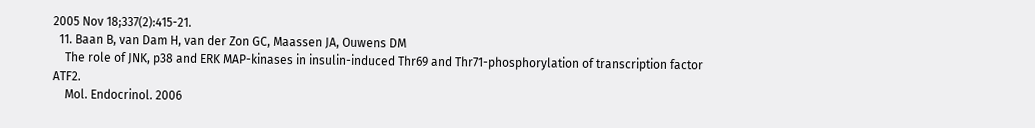2005 Nov 18;337(2):415-21.
  11. Baan B, van Dam H, van der Zon GC, Maassen JA, Ouwens DM
    The role of JNK, p38 and ERK MAP-kinases in insulin-induced Thr69 and Thr71-phosphorylation of transcription factor ATF2.
    Mol. Endocrinol. 2006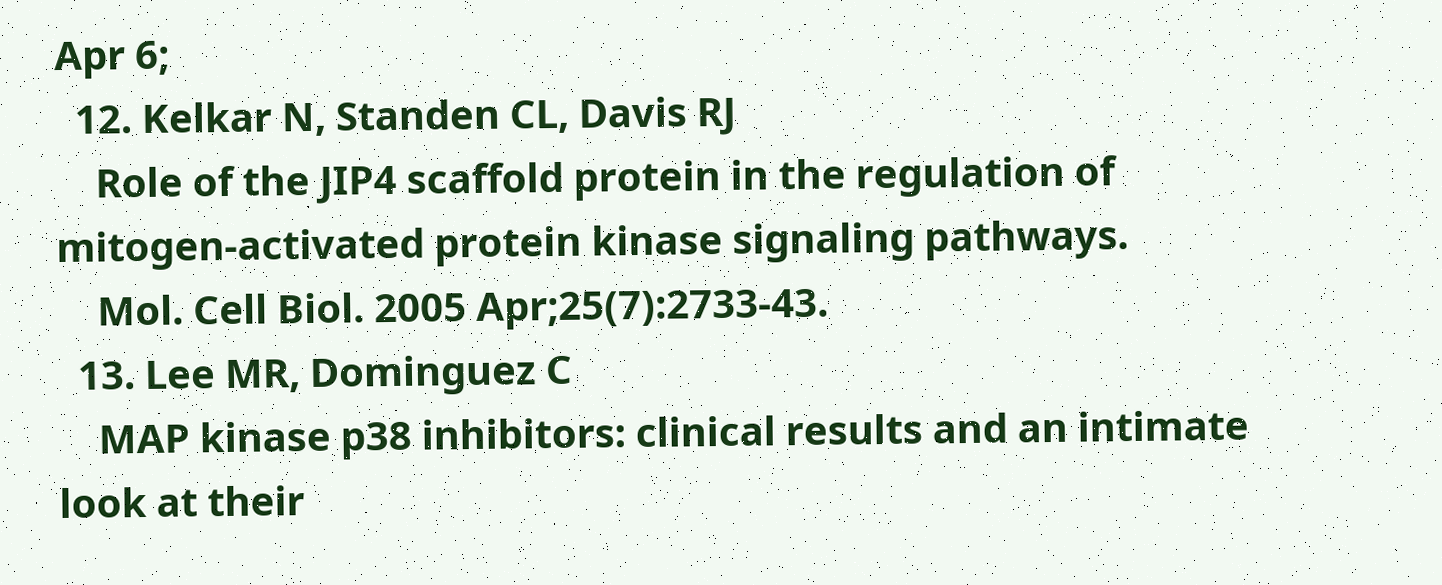Apr 6;
  12. Kelkar N, Standen CL, Davis RJ
    Role of the JIP4 scaffold protein in the regulation of mitogen-activated protein kinase signaling pathways.
    Mol. Cell Biol. 2005 Apr;25(7):2733-43.
  13. Lee MR, Dominguez C
    MAP kinase p38 inhibitors: clinical results and an intimate look at their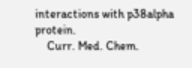interactions with p38alpha protein.
    Curr. Med. Chem.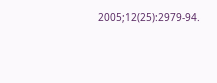2005;12(25):2979-94.